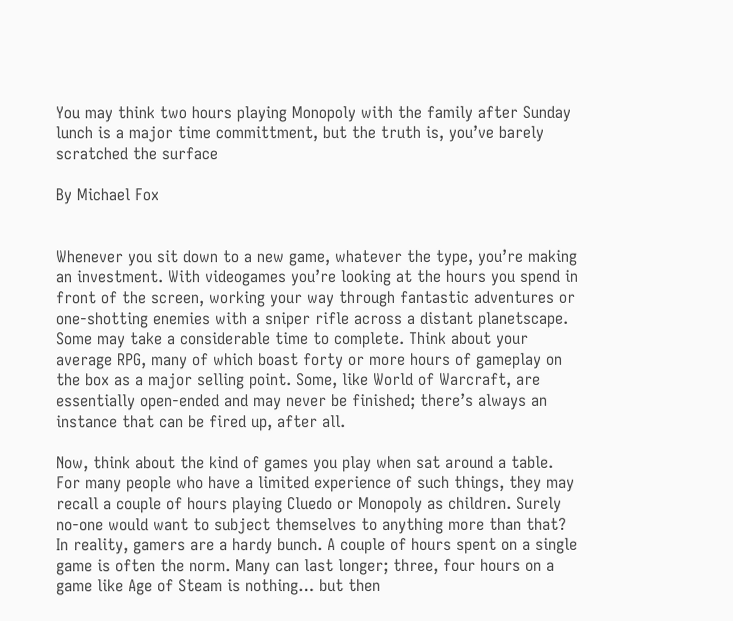You may think two hours playing Monopoly with the family after Sunday lunch is a major time committment, but the truth is, you’ve barely scratched the surface

By Michael Fox


Whenever you sit down to a new game, whatever the type, you’re making an investment. With videogames you’re looking at the hours you spend in front of the screen, working your way through fantastic adventures or one-shotting enemies with a sniper rifle across a distant planetscape. Some may take a considerable time to complete. Think about your average RPG, many of which boast forty or more hours of gameplay on the box as a major selling point. Some, like World of Warcraft, are essentially open-ended and may never be finished; there’s always an instance that can be fired up, after all.

Now, think about the kind of games you play when sat around a table. For many people who have a limited experience of such things, they may recall a couple of hours playing Cluedo or Monopoly as children. Surely no-one would want to subject themselves to anything more than that? In reality, gamers are a hardy bunch. A couple of hours spent on a single game is often the norm. Many can last longer; three, four hours on a game like Age of Steam is nothing… but then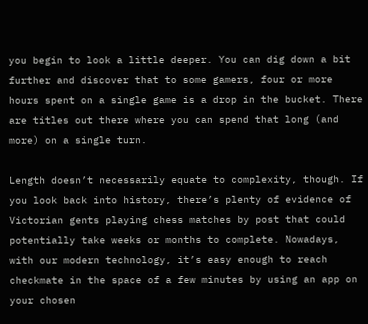you begin to look a little deeper. You can dig down a bit further and discover that to some gamers, four or more hours spent on a single game is a drop in the bucket. There are titles out there where you can spend that long (and more) on a single turn.

Length doesn’t necessarily equate to complexity, though. If you look back into history, there’s plenty of evidence of Victorian gents playing chess matches by post that could potentially take weeks or months to complete. Nowadays, with our modern technology, it’s easy enough to reach checkmate in the space of a few minutes by using an app on your chosen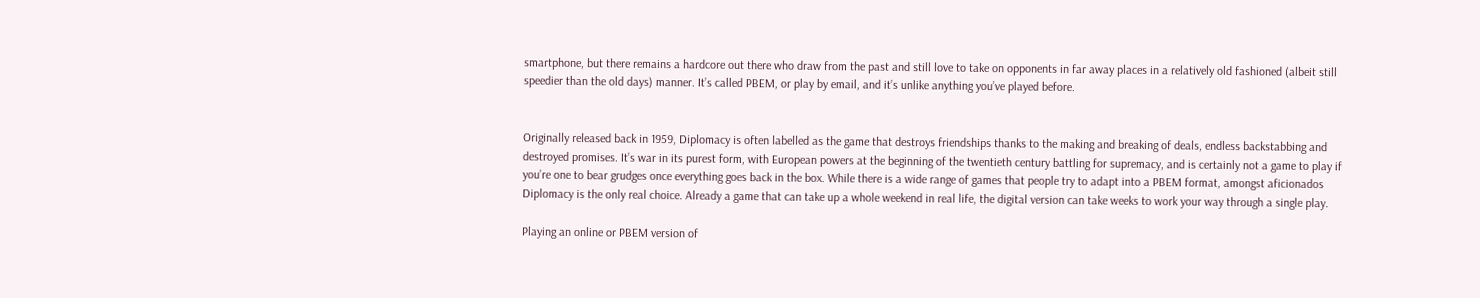smartphone, but there remains a hardcore out there who draw from the past and still love to take on opponents in far away places in a relatively old fashioned (albeit still speedier than the old days) manner. It’s called PBEM, or play by email, and it’s unlike anything you’ve played before.


Originally released back in 1959, Diplomacy is often labelled as the game that destroys friendships thanks to the making and breaking of deals, endless backstabbing and destroyed promises. It’s war in its purest form, with European powers at the beginning of the twentieth century battling for supremacy, and is certainly not a game to play if you’re one to bear grudges once everything goes back in the box. While there is a wide range of games that people try to adapt into a PBEM format, amongst aficionados Diplomacy is the only real choice. Already a game that can take up a whole weekend in real life, the digital version can take weeks to work your way through a single play.

Playing an online or PBEM version of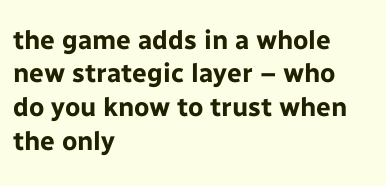the game adds in a whole new strategic layer – who do you know to trust when the only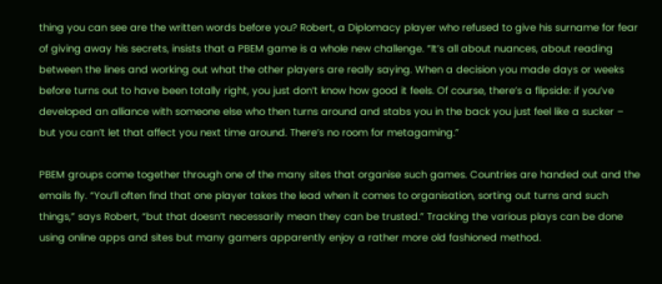thing you can see are the written words before you? Robert, a Diplomacy player who refused to give his surname for fear of giving away his secrets, insists that a PBEM game is a whole new challenge. “It’s all about nuances, about reading between the lines and working out what the other players are really saying. When a decision you made days or weeks before turns out to have been totally right, you just don’t know how good it feels. Of course, there’s a flipside: if you’ve developed an alliance with someone else who then turns around and stabs you in the back you just feel like a sucker – but you can’t let that affect you next time around. There’s no room for metagaming.”

PBEM groups come together through one of the many sites that organise such games. Countries are handed out and the emails fly. “You’ll often find that one player takes the lead when it comes to organisation, sorting out turns and such things,” says Robert, “but that doesn’t necessarily mean they can be trusted.” Tracking the various plays can be done using online apps and sites but many gamers apparently enjoy a rather more old fashioned method.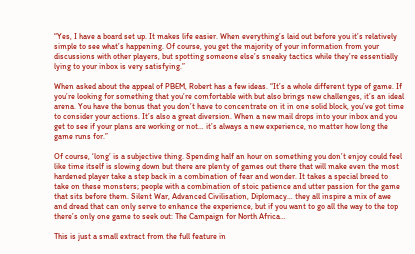“Yes, I have a board set up. It makes life easier. When everything’s laid out before you it’s relatively simple to see what’s happening. Of course, you get the majority of your information from your discussions with other players, but spotting someone else’s sneaky tactics while they’re essentially lying to your inbox is very satisfying.”

When asked about the appeal of PBEM, Robert has a few ideas. “It’s a whole different type of game. If you’re looking for something that you’re comfortable with but also brings new challenges, it’s an ideal arena. You have the bonus that you don’t have to concentrate on it in one solid block, you’ve got time to consider your actions. It’s also a great diversion. When a new mail drops into your inbox and you get to see if your plans are working or not… it’s always a new experience, no matter how long the game runs for.”

Of course, ‘long’ is a subjective thing. Spending half an hour on something you don’t enjoy could feel like time itself is slowing down but there are plenty of games out there that will make even the most hardened player take a step back in a combination of fear and wonder. It takes a special breed to take on these monsters; people with a combination of stoic patience and utter passion for the game that sits before them. Silent War, Advanced Civilisation, Diplomacy… they all inspire a mix of awe and dread that can only serve to enhance the experience, but if you want to go all the way to the top there’s only one game to seek out: The Campaign for North Africa…

This is just a small extract from the full feature in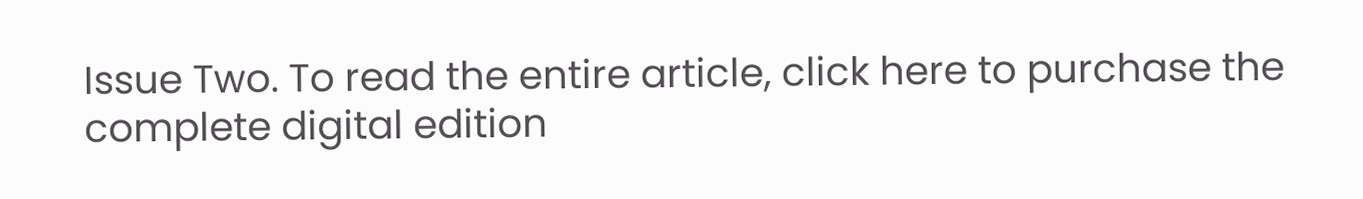Issue Two. To read the entire article, click here to purchase the complete digital edition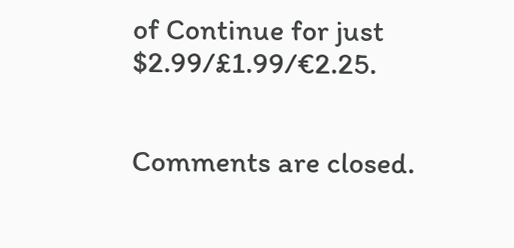of Continue for just $2.99/£1.99/€2.25.


Comments are closed.